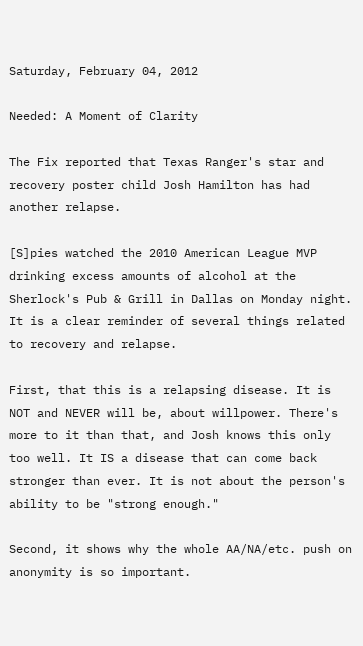Saturday, February 04, 2012

Needed: A Moment of Clarity

The Fix reported that Texas Ranger's star and recovery poster child Josh Hamilton has had another relapse.

[S]pies watched the 2010 American League MVP drinking excess amounts of alcohol at the Sherlock's Pub & Grill in Dallas on Monday night.
It is a clear reminder of several things related to recovery and relapse.

First, that this is a relapsing disease. It is NOT and NEVER will be, about willpower. There's more to it than that, and Josh knows this only too well. It IS a disease that can come back stronger than ever. It is not about the person's ability to be "strong enough."

Second, it shows why the whole AA/NA/etc. push on anonymity is so important.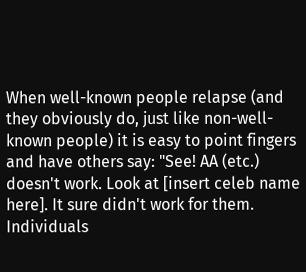When well-known people relapse (and they obviously do, just like non-well-known people) it is easy to point fingers and have others say: "See! AA (etc.) doesn't work. Look at [insert celeb name here]. It sure didn't work for them. Individuals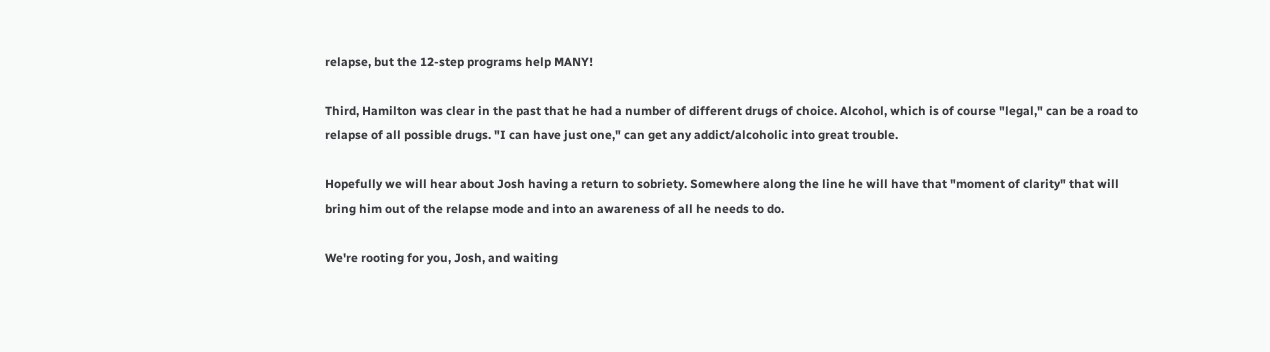relapse, but the 12-step programs help MANY!

Third, Hamilton was clear in the past that he had a number of different drugs of choice. Alcohol, which is of course "legal," can be a road to relapse of all possible drugs. "I can have just one," can get any addict/alcoholic into great trouble.

Hopefully we will hear about Josh having a return to sobriety. Somewhere along the line he will have that "moment of clarity" that will bring him out of the relapse mode and into an awareness of all he needs to do.

We're rooting for you, Josh, and waiting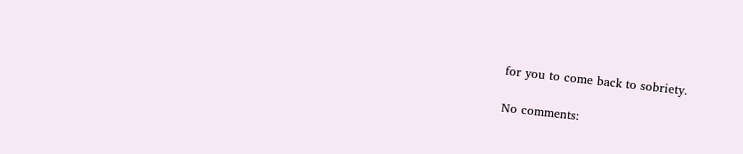for you to come back to sobriety.

No comments: